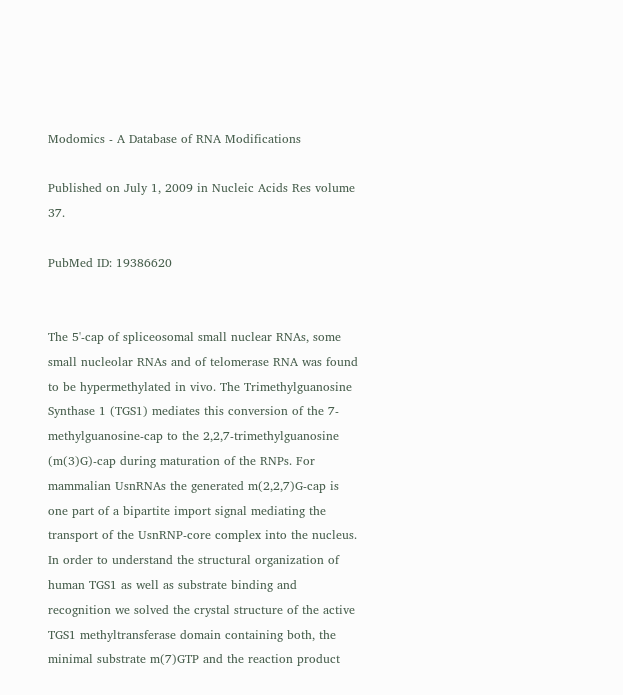Modomics - A Database of RNA Modifications

Published on July 1, 2009 in Nucleic Acids Res volume 37.

PubMed ID: 19386620


The 5'-cap of spliceosomal small nuclear RNAs, some small nucleolar RNAs and of telomerase RNA was found to be hypermethylated in vivo. The Trimethylguanosine Synthase 1 (TGS1) mediates this conversion of the 7-methylguanosine-cap to the 2,2,7-trimethylguanosine (m(3)G)-cap during maturation of the RNPs. For mammalian UsnRNAs the generated m(2,2,7)G-cap is one part of a bipartite import signal mediating the transport of the UsnRNP-core complex into the nucleus. In order to understand the structural organization of human TGS1 as well as substrate binding and recognition we solved the crystal structure of the active TGS1 methyltransferase domain containing both, the minimal substrate m(7)GTP and the reaction product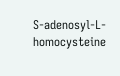S-adenosyl-L-homocysteine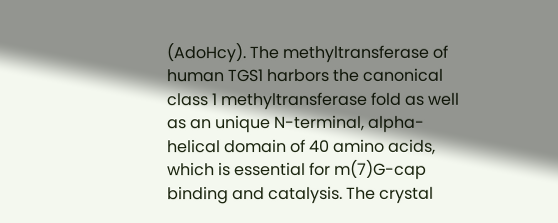(AdoHcy). The methyltransferase of human TGS1 harbors the canonical class 1 methyltransferase fold as well as an unique N-terminal, alpha-helical domain of 40 amino acids, which is essential for m(7)G-cap binding and catalysis. The crystal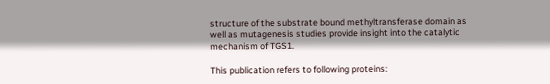structure of the substrate bound methyltransferase domain as well as mutagenesis studies provide insight into the catalytic mechanism of TGS1.

This publication refers to following proteins: